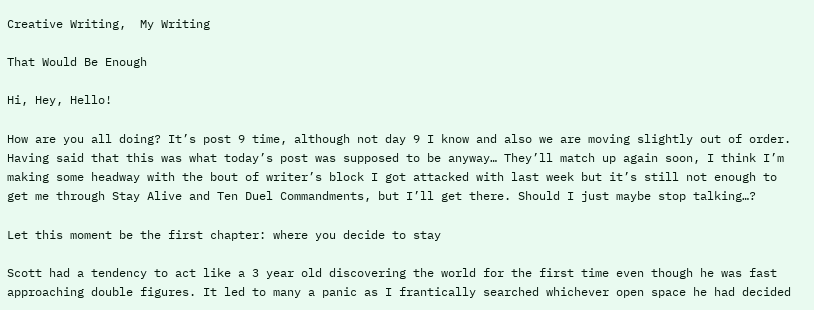Creative Writing,  My Writing

That Would Be Enough

Hi, Hey, Hello!

How are you all doing? It’s post 9 time, although not day 9 I know and also we are moving slightly out of order. Having said that this was what today’s post was supposed to be anyway… They’ll match up again soon, I think I’m making some headway with the bout of writer’s block I got attacked with last week but it’s still not enough to get me through Stay Alive and Ten Duel Commandments, but I’ll get there. Should I just maybe stop talking…?

Let this moment be the first chapter: where you decide to stay

Scott had a tendency to act like a 3 year old discovering the world for the first time even though he was fast approaching double figures. It led to many a panic as I frantically searched whichever open space he had decided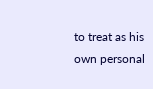to treat as his own personal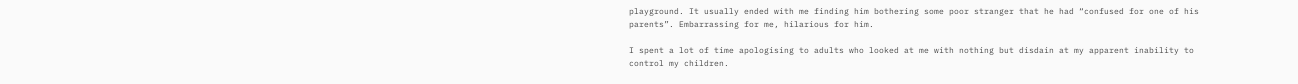playground. It usually ended with me finding him bothering some poor stranger that he had “confused for one of his parents”. Embarrassing for me, hilarious for him.

I spent a lot of time apologising to adults who looked at me with nothing but disdain at my apparent inability to control my children.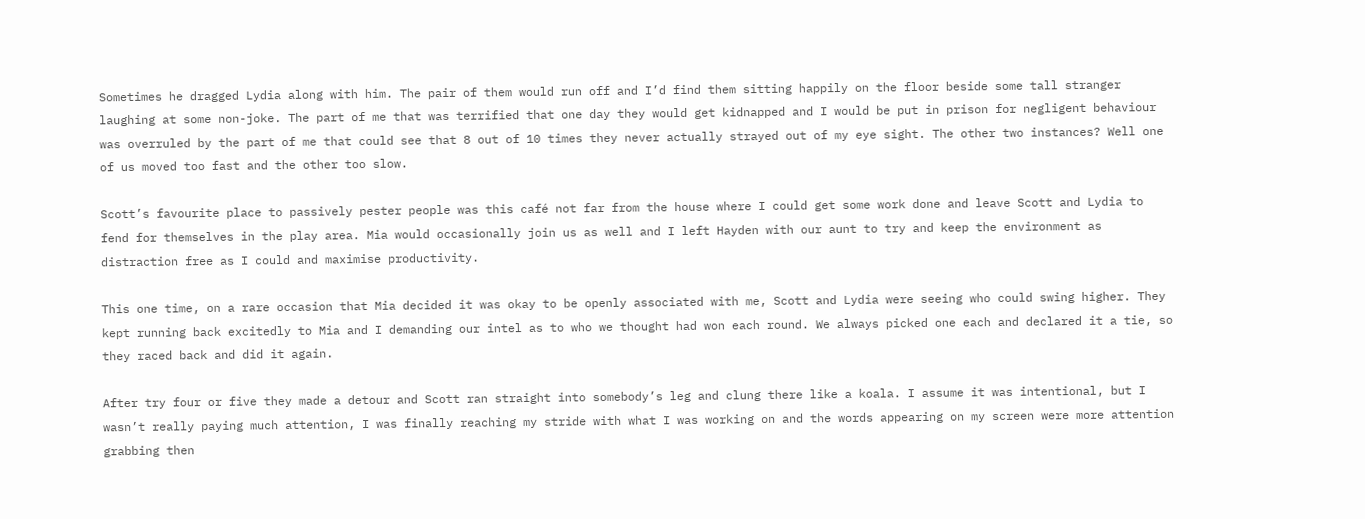Sometimes he dragged Lydia along with him. The pair of them would run off and I’d find them sitting happily on the floor beside some tall stranger laughing at some non-joke. The part of me that was terrified that one day they would get kidnapped and I would be put in prison for negligent behaviour was overruled by the part of me that could see that 8 out of 10 times they never actually strayed out of my eye sight. The other two instances? Well one of us moved too fast and the other too slow.

Scott’s favourite place to passively pester people was this café not far from the house where I could get some work done and leave Scott and Lydia to fend for themselves in the play area. Mia would occasionally join us as well and I left Hayden with our aunt to try and keep the environment as distraction free as I could and maximise productivity.

This one time, on a rare occasion that Mia decided it was okay to be openly associated with me, Scott and Lydia were seeing who could swing higher. They kept running back excitedly to Mia and I demanding our intel as to who we thought had won each round. We always picked one each and declared it a tie, so they raced back and did it again.

After try four or five they made a detour and Scott ran straight into somebody’s leg and clung there like a koala. I assume it was intentional, but I wasn’t really paying much attention, I was finally reaching my stride with what I was working on and the words appearing on my screen were more attention grabbing then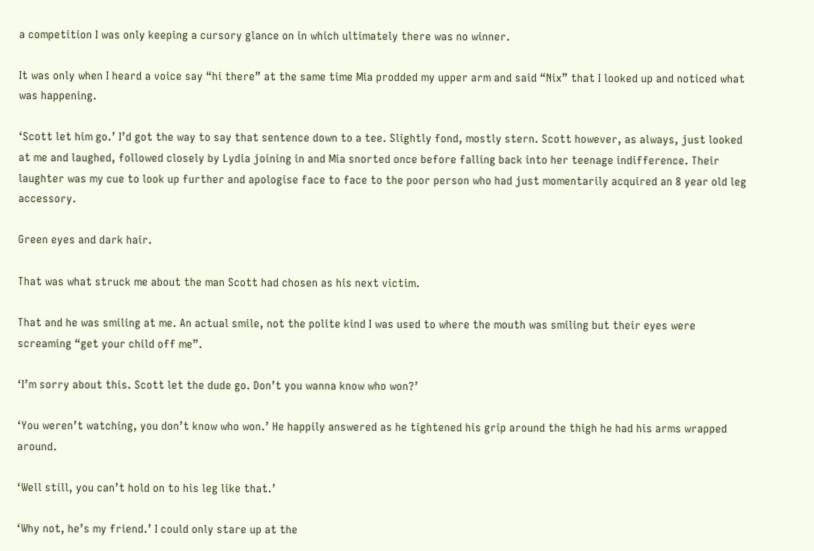a competition I was only keeping a cursory glance on in which ultimately there was no winner.

It was only when I heard a voice say “hi there” at the same time Mia prodded my upper arm and said “Nix” that I looked up and noticed what was happening.

‘Scott let him go.’ I’d got the way to say that sentence down to a tee. Slightly fond, mostly stern. Scott however, as always, just looked at me and laughed, followed closely by Lydia joining in and Mia snorted once before falling back into her teenage indifference. Their laughter was my cue to look up further and apologise face to face to the poor person who had just momentarily acquired an 8 year old leg accessory.

Green eyes and dark hair.

That was what struck me about the man Scott had chosen as his next victim.

That and he was smiling at me. An actual smile, not the polite kind I was used to where the mouth was smiling but their eyes were screaming “get your child off me”.

‘I’m sorry about this. Scott let the dude go. Don’t you wanna know who won?’

‘You weren’t watching, you don’t know who won.’ He happily answered as he tightened his grip around the thigh he had his arms wrapped around.

‘Well still, you can’t hold on to his leg like that.’

‘Why not, he’s my friend.’ I could only stare up at the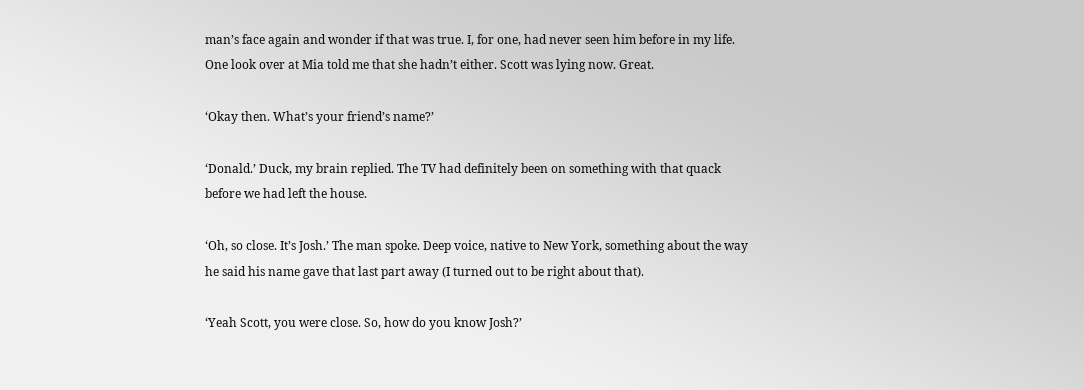man’s face again and wonder if that was true. I, for one, had never seen him before in my life. One look over at Mia told me that she hadn’t either. Scott was lying now. Great.

‘Okay then. What’s your friend’s name?’

‘Donald.’ Duck, my brain replied. The TV had definitely been on something with that quack before we had left the house.

‘Oh, so close. It’s Josh.’ The man spoke. Deep voice, native to New York, something about the way he said his name gave that last part away (I turned out to be right about that).

‘Yeah Scott, you were close. So, how do you know Josh?’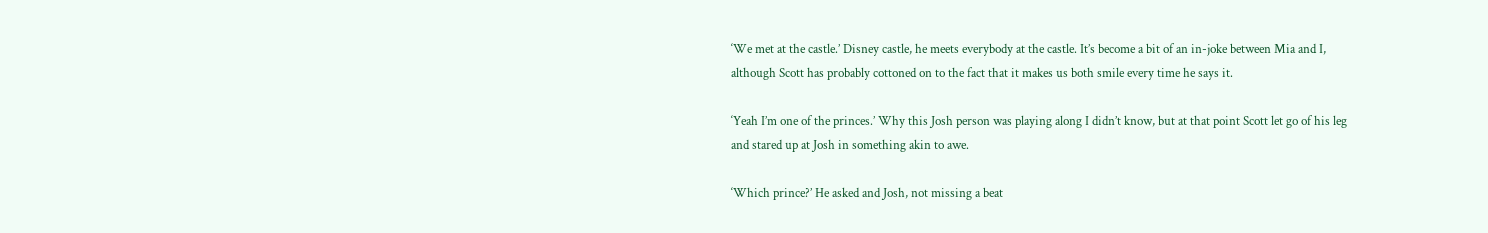‘We met at the castle.’ Disney castle, he meets everybody at the castle. It’s become a bit of an in-joke between Mia and I, although Scott has probably cottoned on to the fact that it makes us both smile every time he says it.

‘Yeah I’m one of the princes.’ Why this Josh person was playing along I didn’t know, but at that point Scott let go of his leg and stared up at Josh in something akin to awe.

‘Which prince?’ He asked and Josh, not missing a beat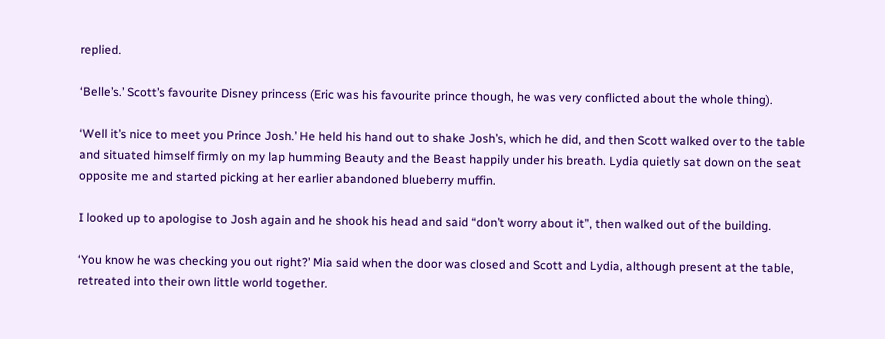replied.

‘Belle’s.’ Scott’s favourite Disney princess (Eric was his favourite prince though, he was very conflicted about the whole thing).

‘Well it’s nice to meet you Prince Josh.’ He held his hand out to shake Josh’s, which he did, and then Scott walked over to the table and situated himself firmly on my lap humming Beauty and the Beast happily under his breath. Lydia quietly sat down on the seat opposite me and started picking at her earlier abandoned blueberry muffin.

I looked up to apologise to Josh again and he shook his head and said “don’t worry about it”, then walked out of the building.

‘You know he was checking you out right?’ Mia said when the door was closed and Scott and Lydia, although present at the table, retreated into their own little world together.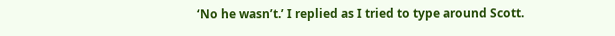‘No he wasn’t.’ I replied as I tried to type around Scott.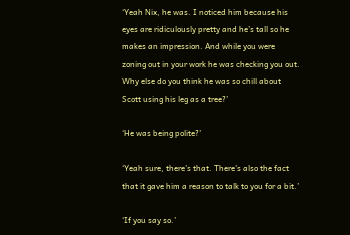‘Yeah Nix, he was. I noticed him because his eyes are ridiculously pretty and he’s tall so he makes an impression. And while you were zoning out in your work he was checking you out. Why else do you think he was so chill about Scott using his leg as a tree?’

‘He was being polite?’

‘Yeah sure, there’s that. There’s also the fact that it gave him a reason to talk to you for a bit.’

‘If you say so.’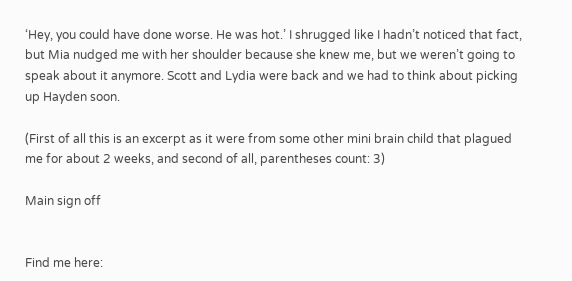‘Hey, you could have done worse. He was hot.’ I shrugged like I hadn’t noticed that fact, but Mia nudged me with her shoulder because she knew me, but we weren’t going to speak about it anymore. Scott and Lydia were back and we had to think about picking up Hayden soon.

(First of all this is an excerpt as it were from some other mini brain child that plagued me for about 2 weeks, and second of all, parentheses count: 3)

Main sign off


Find me here: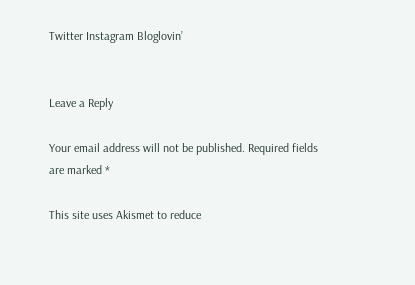Twitter Instagram Bloglovin’


Leave a Reply

Your email address will not be published. Required fields are marked *

This site uses Akismet to reduce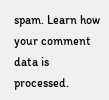spam. Learn how your comment data is processed.